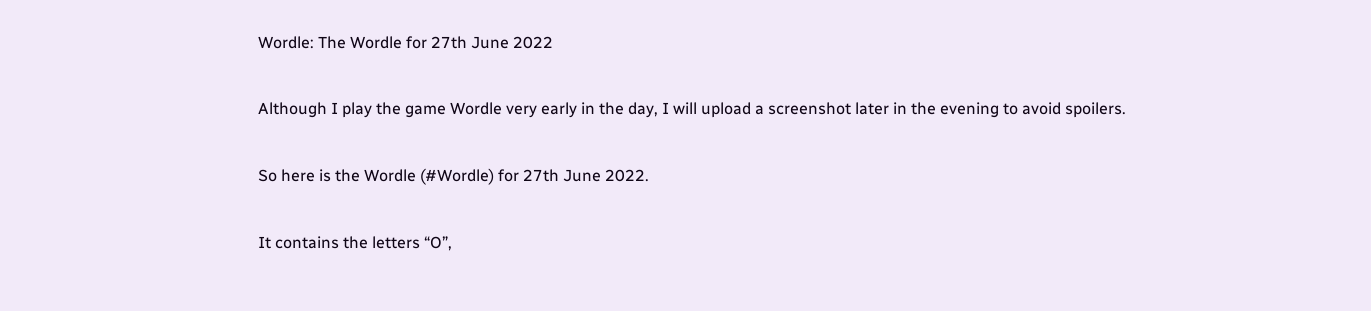Wordle: The Wordle for 27th June 2022

Although I play the game Wordle very early in the day, I will upload a screenshot later in the evening to avoid spoilers.

So here is the Wordle (#Wordle) for 27th June 2022.

It contains the letters “O”,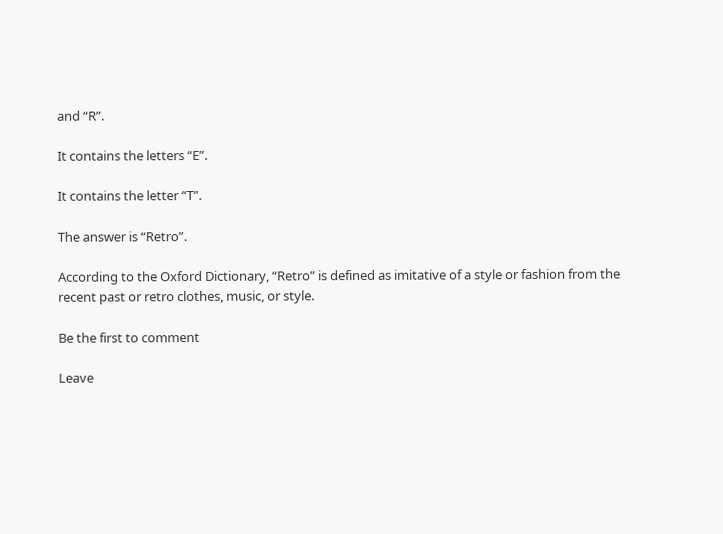and “R”.

It contains the letters “E”.

It contains the letter “T”.

The answer is “Retro”.

According to the Oxford Dictionary, “Retro” is defined as imitative of a style or fashion from the recent past or retro clothes, music, or style.

Be the first to comment

Leave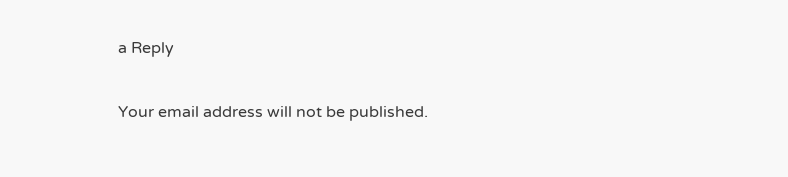a Reply

Your email address will not be published.